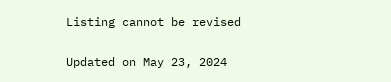Listing cannot be revised

Updated on May 23, 2024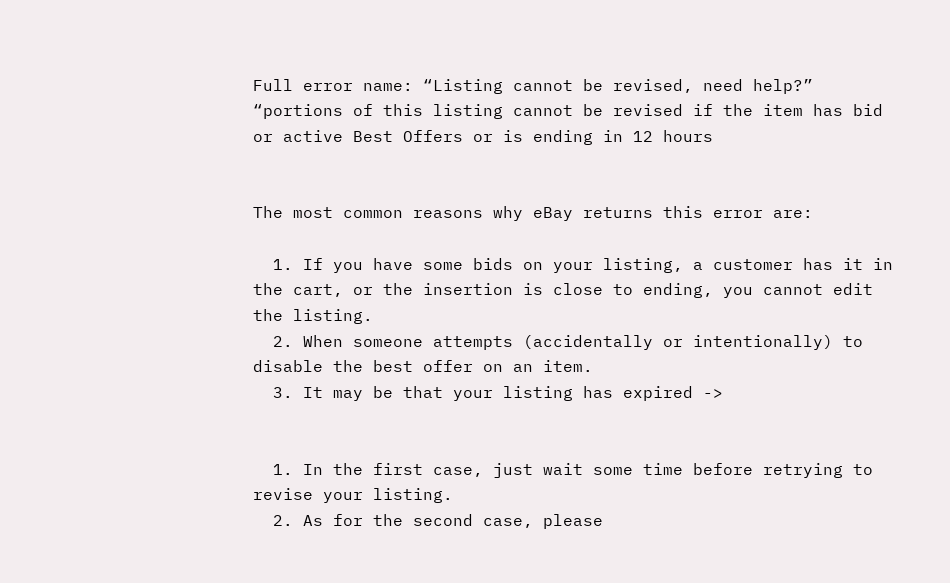Full error name: “Listing cannot be revised, need help?” “portions of this listing cannot be revised if the item has bid or active Best Offers or is ending in 12 hours


The most common reasons why eBay returns this error are:

  1. If you have some bids on your listing, a customer has it in the cart, or the insertion is close to ending, you cannot edit the listing.
  2. When someone attempts (accidentally or intentionally) to disable the best offer on an item.
  3. It may be that your listing has expired ->


  1. In the first case, just wait some time before retrying to revise your listing.
  2. As for the second case, please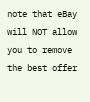note that eBay will NOT allow you to remove the best offer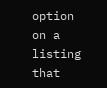option on a listing that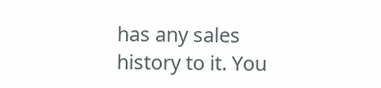has any sales history to it. You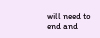will need to end and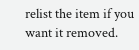relist the item if you want it removed.